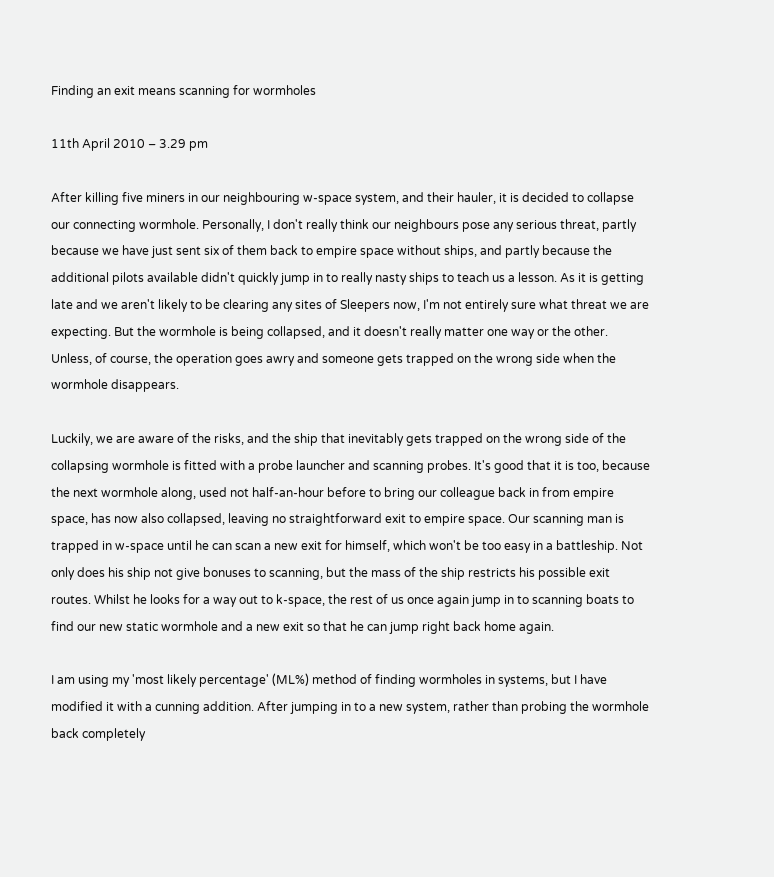Finding an exit means scanning for wormholes

11th April 2010 – 3.29 pm

After killing five miners in our neighbouring w-space system, and their hauler, it is decided to collapse our connecting wormhole. Personally, I don't really think our neighbours pose any serious threat, partly because we have just sent six of them back to empire space without ships, and partly because the additional pilots available didn't quickly jump in to really nasty ships to teach us a lesson. As it is getting late and we aren't likely to be clearing any sites of Sleepers now, I'm not entirely sure what threat we are expecting. But the wormhole is being collapsed, and it doesn't really matter one way or the other. Unless, of course, the operation goes awry and someone gets trapped on the wrong side when the wormhole disappears.

Luckily, we are aware of the risks, and the ship that inevitably gets trapped on the wrong side of the collapsing wormhole is fitted with a probe launcher and scanning probes. It's good that it is too, because the next wormhole along, used not half-an-hour before to bring our colleague back in from empire space, has now also collapsed, leaving no straightforward exit to empire space. Our scanning man is trapped in w-space until he can scan a new exit for himself, which won't be too easy in a battleship. Not only does his ship not give bonuses to scanning, but the mass of the ship restricts his possible exit routes. Whilst he looks for a way out to k-space, the rest of us once again jump in to scanning boats to find our new static wormhole and a new exit so that he can jump right back home again.

I am using my 'most likely percentage' (ML%) method of finding wormholes in systems, but I have modified it with a cunning addition. After jumping in to a new system, rather than probing the wormhole back completely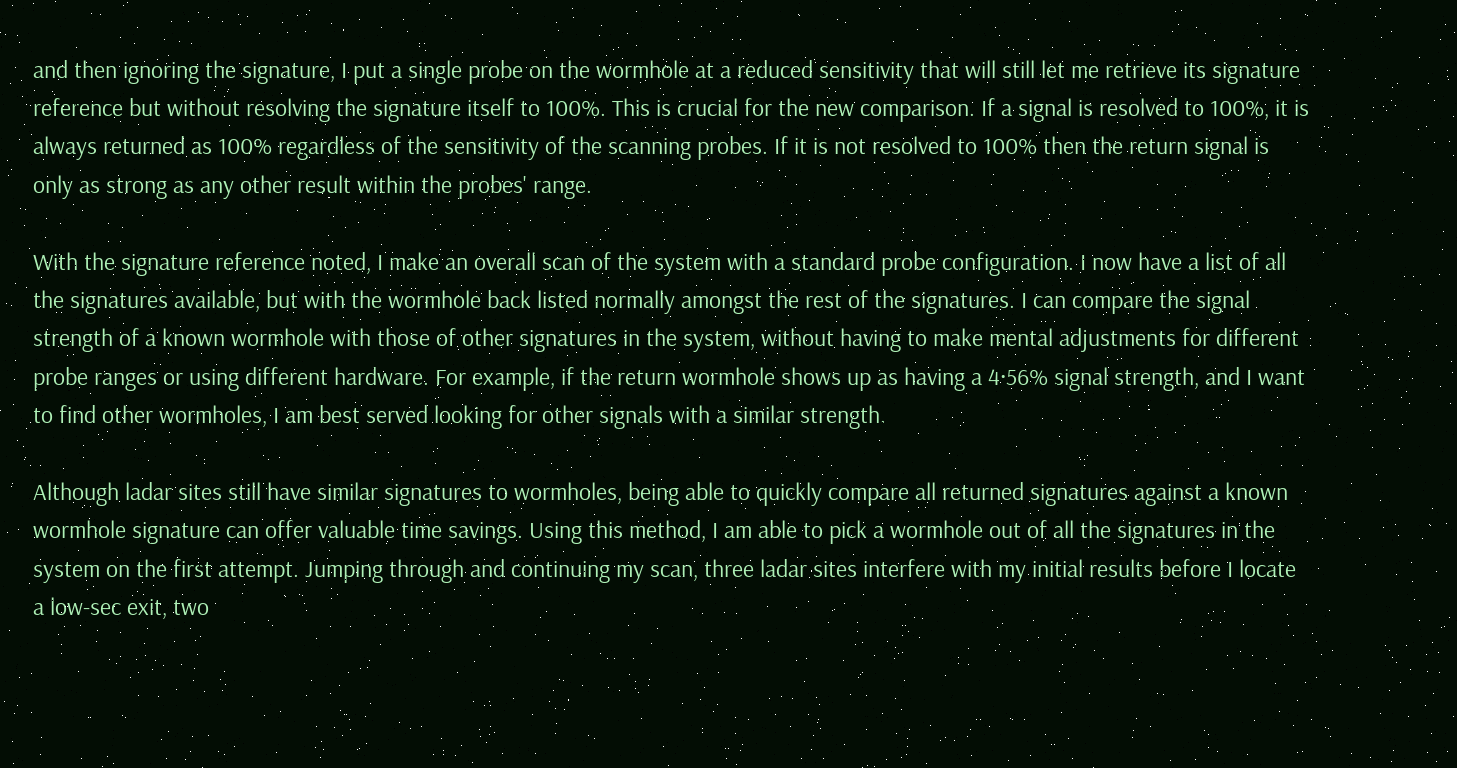and then ignoring the signature, I put a single probe on the wormhole at a reduced sensitivity that will still let me retrieve its signature reference but without resolving the signature itself to 100%. This is crucial for the new comparison. If a signal is resolved to 100%, it is always returned as 100% regardless of the sensitivity of the scanning probes. If it is not resolved to 100% then the return signal is only as strong as any other result within the probes' range.

With the signature reference noted, I make an overall scan of the system with a standard probe configuration. I now have a list of all the signatures available, but with the wormhole back listed normally amongst the rest of the signatures. I can compare the signal strength of a known wormhole with those of other signatures in the system, without having to make mental adjustments for different probe ranges or using different hardware. For example, if the return wormhole shows up as having a 4·56% signal strength, and I want to find other wormholes, I am best served looking for other signals with a similar strength.

Although ladar sites still have similar signatures to wormholes, being able to quickly compare all returned signatures against a known wormhole signature can offer valuable time savings. Using this method, I am able to pick a wormhole out of all the signatures in the system on the first attempt. Jumping through and continuing my scan, three ladar sites interfere with my initial results before I locate a low-sec exit, two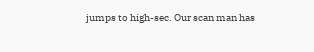jumps to high-sec. Our scan man has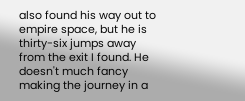also found his way out to empire space, but he is thirty-six jumps away from the exit I found. He doesn't much fancy making the journey in a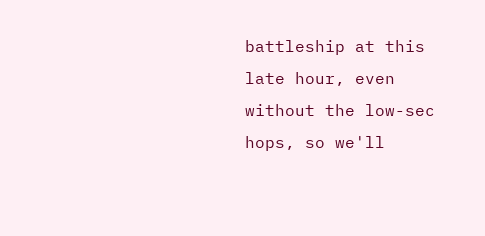battleship at this late hour, even without the low-sec hops, so we'll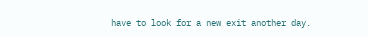have to look for a new exit another day.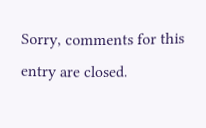Sorry, comments for this entry are closed.